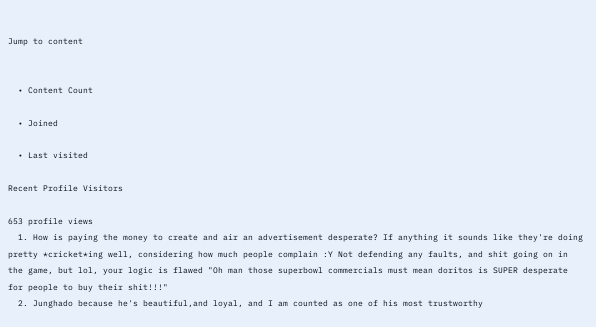Jump to content


  • Content Count

  • Joined

  • Last visited

Recent Profile Visitors

653 profile views
  1. How is paying the money to create and air an advertisement desperate? If anything it sounds like they're doing pretty *cricket*ing well, considering how much people complain :Y Not defending any faults, and shit going on in the game, but lol, your logic is flawed "Oh man those superbowl commercials must mean doritos is SUPER desperate for people to buy their shit!!!"
  2. Junghado because he's beautiful,and loyal, and I am counted as one of his most trustworthy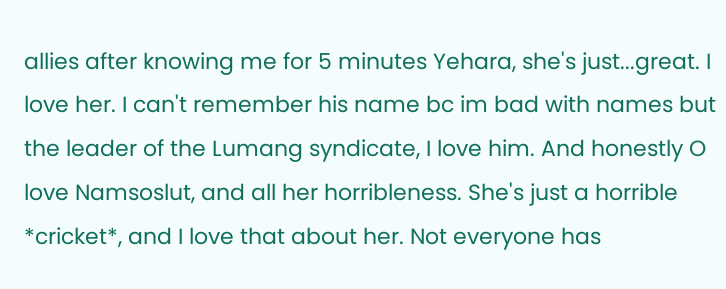allies after knowing me for 5 minutes Yehara, she's just...great. I love her. I can't remember his name bc im bad with names but the leader of the Lumang syndicate, I love him. And honestly O love Namsoslut, and all her horribleness. She's just a horrible *cricket*, and I love that about her. Not everyone has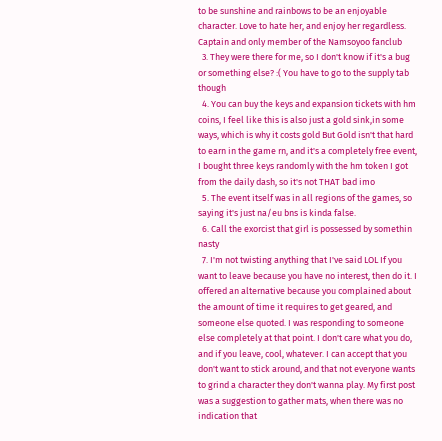to be sunshine and rainbows to be an enjoyable character. Love to hate her, and enjoy her regardless. Captain and only member of the Namsoyoo fanclub
  3. They were there for me, so I don't know if it's a bug or something else? :( You have to go to the supply tab though
  4. You can buy the keys and expansion tickets with hm coins, I feel like this is also just a gold sink,in some ways, which is why it costs gold But Gold isn't that hard to earn in the game rn, and it's a completely free event, I bought three keys randomly with the hm token I got from the daily dash, so it's not THAT bad imo
  5. The event itself was in all regions of the games, so saying it's just na/eu bns is kinda false.
  6. Call the exorcist that girl is possessed by somethin nasty
  7. I'm not twisting anything that I've said LOL If you want to leave because you have no interest, then do it. I offered an alternative because you complained about the amount of time it requires to get geared, and someone else quoted. I was responding to someone else completely at that point. I don't care what you do, and if you leave, cool, whatever. I can accept that you don't want to stick around, and that not everyone wants to grind a character they don't wanna play. My first post was a suggestion to gather mats, when there was no indication that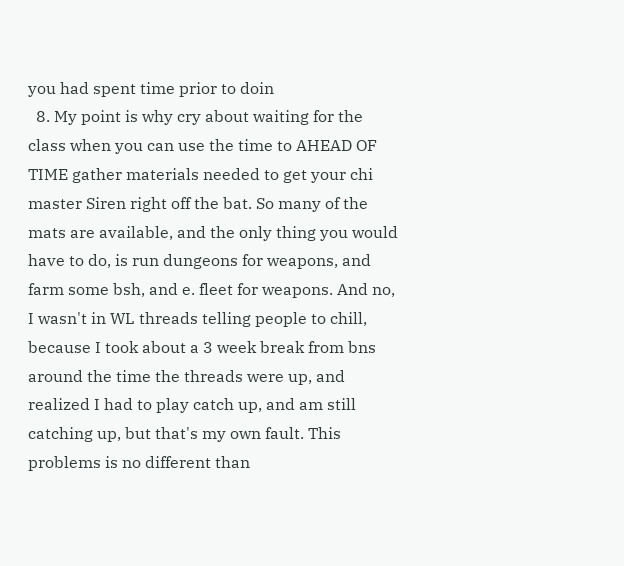you had spent time prior to doin
  8. My point is why cry about waiting for the class when you can use the time to AHEAD OF TIME gather materials needed to get your chi master Siren right off the bat. So many of the mats are available, and the only thing you would have to do, is run dungeons for weapons, and farm some bsh, and e. fleet for weapons. And no, I wasn't in WL threads telling people to chill, because I took about a 3 week break from bns around the time the threads were up, and realized I had to play catch up, and am still catching up, but that's my own fault. This problems is no different than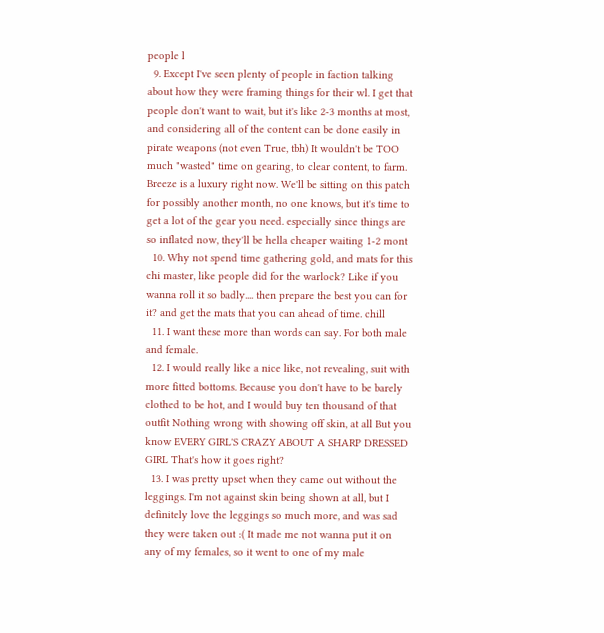people l
  9. Except I've seen plenty of people in faction talking about how they were framing things for their wl. I get that people don't want to wait, but it's like 2-3 months at most, and considering all of the content can be done easily in pirate weapons (not even True, tbh) It wouldn't be TOO much "wasted" time on gearing, to clear content, to farm. Breeze is a luxury right now. We'll be sitting on this patch for possibly another month, no one knows, but it's time to get a lot of the gear you need. especially since things are so inflated now, they'll be hella cheaper waiting 1-2 mont
  10. Why not spend time gathering gold, and mats for this chi master, like people did for the warlock? Like if you wanna roll it so badly.... then prepare the best you can for it? and get the mats that you can ahead of time. chill
  11. I want these more than words can say. For both male and female.
  12. I would really like a nice like, not revealing, suit with more fitted bottoms. Because you don't have to be barely clothed to be hot, and I would buy ten thousand of that outfit Nothing wrong with showing off skin, at all But you know EVERY GIRL'S CRAZY ABOUT A SHARP DRESSED GIRL That's how it goes right?
  13. I was pretty upset when they came out without the leggings. I'm not against skin being shown at all, but I definitely love the leggings so much more, and was sad they were taken out :( It made me not wanna put it on any of my females, so it went to one of my male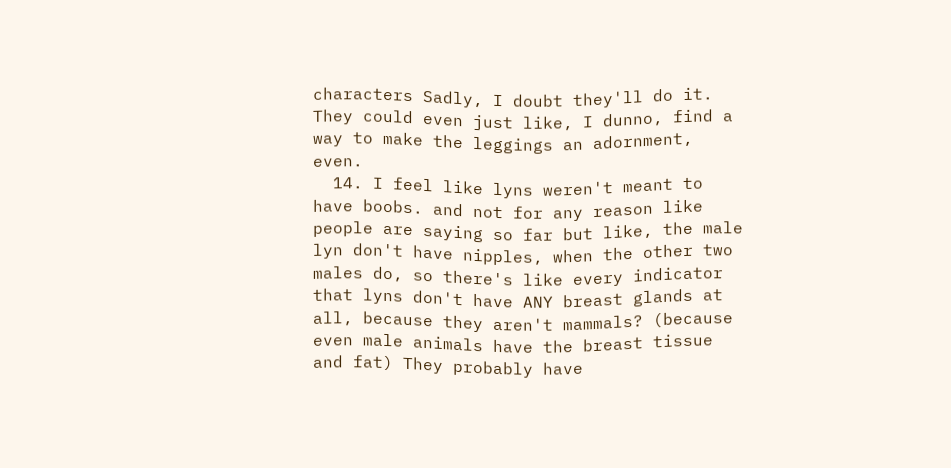characters Sadly, I doubt they'll do it. They could even just like, I dunno, find a way to make the leggings an adornment, even.
  14. I feel like lyns weren't meant to have boobs. and not for any reason like people are saying so far but like, the male lyn don't have nipples, when the other two males do, so there's like every indicator that lyns don't have ANY breast glands at all, because they aren't mammals? (because even male animals have the breast tissue and fat) They probably have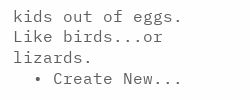kids out of eggs. Like birds...or lizards.
  • Create New...